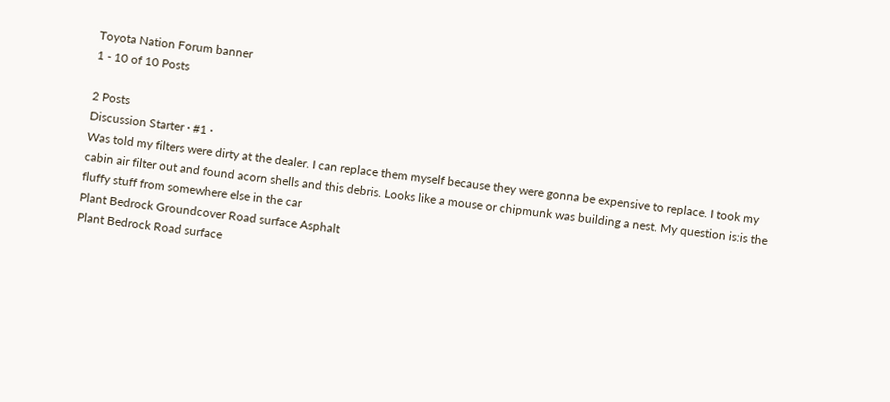Toyota Nation Forum banner
1 - 10 of 10 Posts

2 Posts
Discussion Starter · #1 ·
Was told my filters were dirty at the dealer. I can replace them myself because they were gonna be expensive to replace. I took my cabin air filter out and found acorn shells and this debris. Looks like a mouse or chipmunk was building a nest. My question is:is the fluffy stuff from somewhere else in the car
Plant Bedrock Groundcover Road surface Asphalt
Plant Bedrock Road surface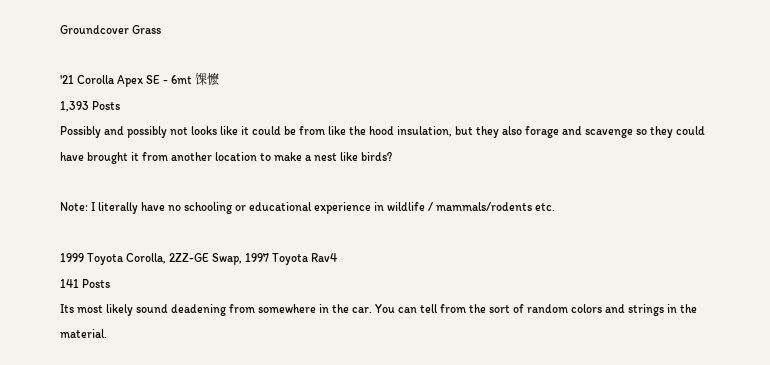Groundcover Grass

'21 Corolla Apex SE - 6mt 馃懡
1,393 Posts
Possibly and possibly not looks like it could be from like the hood insulation, but they also forage and scavenge so they could have brought it from another location to make a nest like birds?

Note: I literally have no schooling or educational experience in wildlife / mammals/rodents etc.

1999 Toyota Corolla, 2ZZ-GE Swap, 1997 Toyota Rav4
141 Posts
Its most likely sound deadening from somewhere in the car. You can tell from the sort of random colors and strings in the material.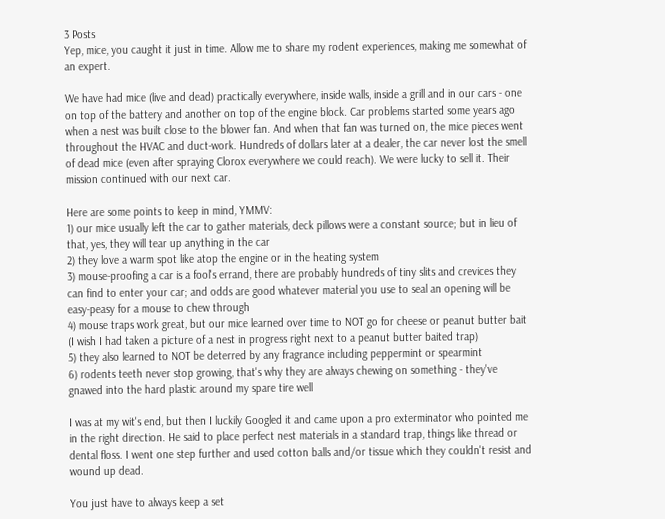3 Posts
Yep, mice, you caught it just in time. Allow me to share my rodent experiences, making me somewhat of an expert.

We have had mice (live and dead) practically everywhere, inside walls, inside a grill and in our cars - one on top of the battery and another on top of the engine block. Car problems started some years ago when a nest was built close to the blower fan. And when that fan was turned on, the mice pieces went throughout the HVAC and duct-work. Hundreds of dollars later at a dealer, the car never lost the smell of dead mice (even after spraying Clorox everywhere we could reach). We were lucky to sell it. Their mission continued with our next car.

Here are some points to keep in mind, YMMV:
1) our mice usually left the car to gather materials, deck pillows were a constant source; but in lieu of that, yes, they will tear up anything in the car
2) they love a warm spot like atop the engine or in the heating system
3) mouse-proofing a car is a fool's errand, there are probably hundreds of tiny slits and crevices they can find to enter your car; and odds are good whatever material you use to seal an opening will be easy-peasy for a mouse to chew through
4) mouse traps work great, but our mice learned over time to NOT go for cheese or peanut butter bait (I wish I had taken a picture of a nest in progress right next to a peanut butter baited trap)
5) they also learned to NOT be deterred by any fragrance including peppermint or spearmint
6) rodents teeth never stop growing, that's why they are always chewing on something - they've gnawed into the hard plastic around my spare tire well

I was at my wit's end, but then I luckily Googled it and came upon a pro exterminator who pointed me in the right direction. He said to place perfect nest materials in a standard trap, things like thread or dental floss. I went one step further and used cotton balls and/or tissue which they couldn't resist and wound up dead.

You just have to always keep a set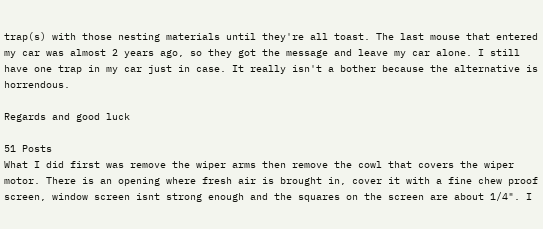trap(s) with those nesting materials until they're all toast. The last mouse that entered my car was almost 2 years ago, so they got the message and leave my car alone. I still have one trap in my car just in case. It really isn't a bother because the alternative is horrendous.

Regards and good luck

51 Posts
What I did first was remove the wiper arms then remove the cowl that covers the wiper motor. There is an opening where fresh air is brought in, cover it with a fine chew proof screen, window screen isnt strong enough and the squares on the screen are about 1/4". I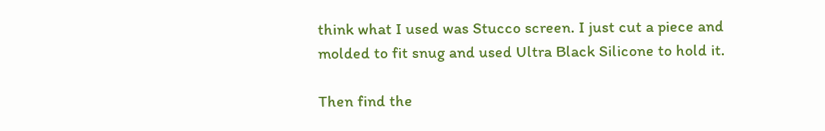think what I used was Stucco screen. I just cut a piece and molded to fit snug and used Ultra Black Silicone to hold it.

Then find the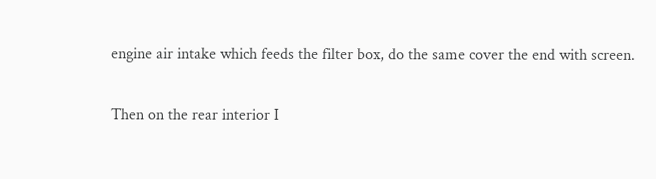engine air intake which feeds the filter box, do the same cover the end with screen.

Then on the rear interior I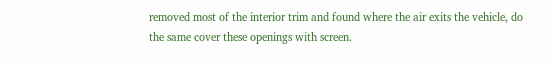removed most of the interior trim and found where the air exits the vehicle, do the same cover these openings with screen.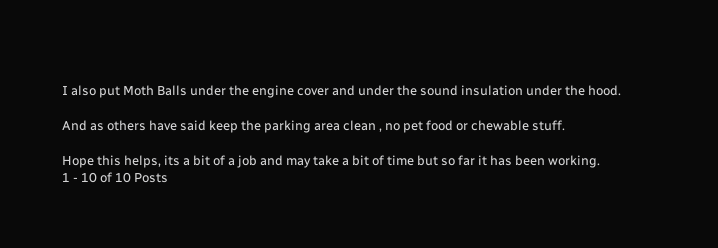I also put Moth Balls under the engine cover and under the sound insulation under the hood.

And as others have said keep the parking area clean , no pet food or chewable stuff.

Hope this helps, its a bit of a job and may take a bit of time but so far it has been working.
1 - 10 of 10 Posts